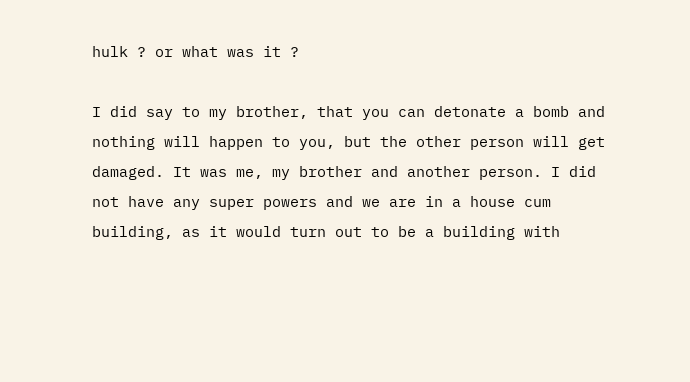hulk ? or what was it ?

I did say to my brother, that you can detonate a bomb and nothing will happen to you, but the other person will get damaged. It was me, my brother and another person. I did not have any super powers and we are in a house cum building, as it would turn out to be a building with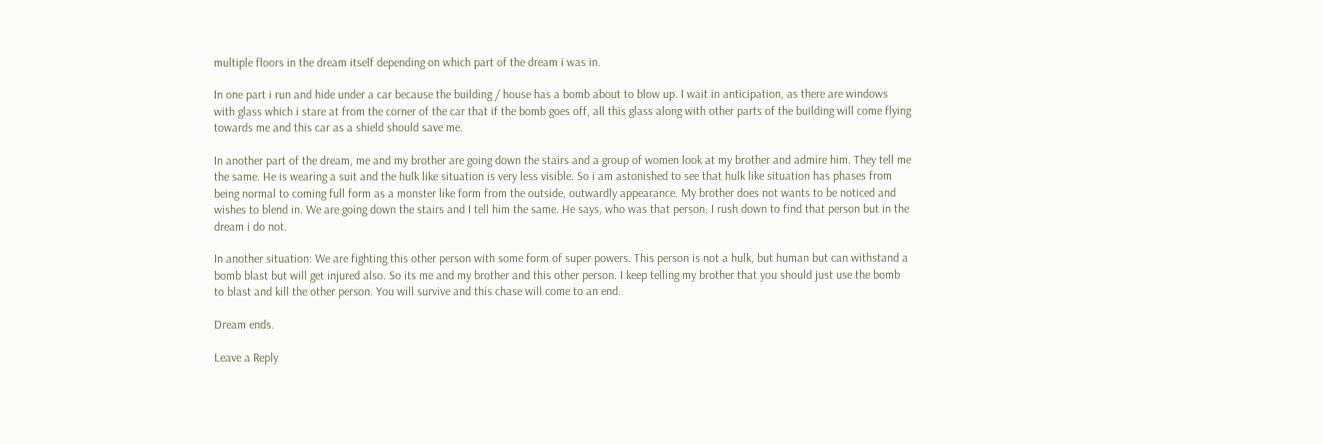multiple floors in the dream itself depending on which part of the dream i was in.

In one part i run and hide under a car because the building / house has a bomb about to blow up. I wait in anticipation, as there are windows with glass which i stare at from the corner of the car that if the bomb goes off, all this glass along with other parts of the building will come flying towards me and this car as a shield should save me.

In another part of the dream, me and my brother are going down the stairs and a group of women look at my brother and admire him. They tell me the same. He is wearing a suit and the hulk like situation is very less visible. So i am astonished to see that hulk like situation has phases from being normal to coming full form as a monster like form from the outside, outwardly appearance. My brother does not wants to be noticed and wishes to blend in. We are going down the stairs and I tell him the same. He says, who was that person. I rush down to find that person but in the dream i do not.

In another situation: We are fighting this other person with some form of super powers. This person is not a hulk, but human but can withstand a bomb blast but will get injured also. So its me and my brother and this other person. I keep telling my brother that you should just use the bomb to blast and kill the other person. You will survive and this chase will come to an end.

Dream ends.

Leave a Reply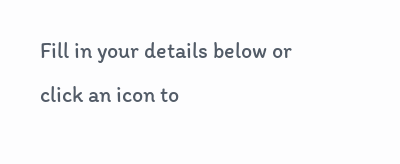Fill in your details below or click an icon to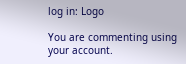log in: Logo

You are commenting using your account.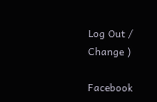Log Out /  Change )

Facebook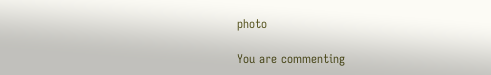photo

You are commenting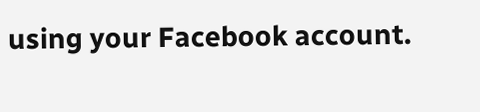using your Facebook account.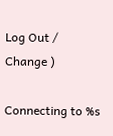Log Out /  Change )

Connecting to %s